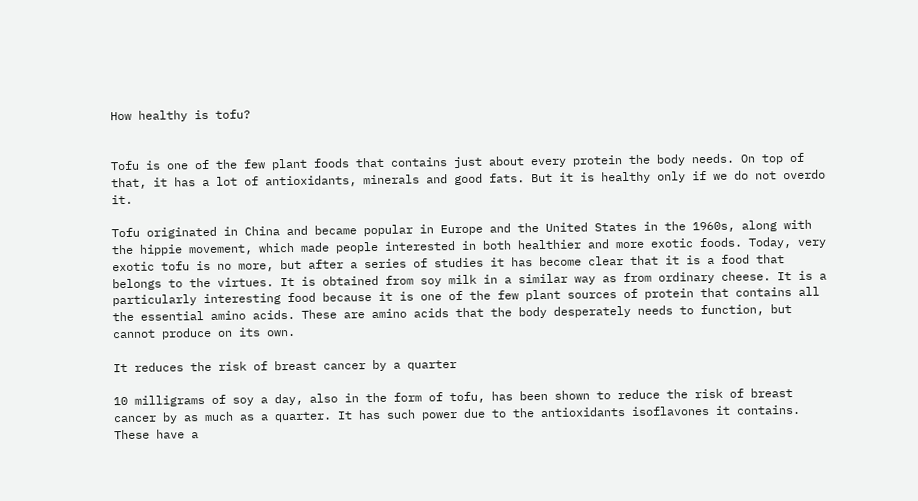How healthy is tofu?


Tofu is one of the few plant foods that contains just about every protein the body needs. On top of that, it has a lot of antioxidants, minerals and good fats. But it is healthy only if we do not overdo it.

Tofu originated in China and became popular in Europe and the United States in the 1960s, along with the hippie movement, which made people interested in both healthier and more exotic foods. Today, very exotic tofu is no more, but after a series of studies it has become clear that it is a food that belongs to the virtues. It is obtained from soy milk in a similar way as from ordinary cheese. It is a particularly interesting food because it is one of the few plant sources of protein that contains all the essential amino acids. These are amino acids that the body desperately needs to function, but cannot produce on its own.

It reduces the risk of breast cancer by a quarter

10 milligrams of soy a day, also in the form of tofu, has been shown to reduce the risk of breast cancer by as much as a quarter. It has such power due to the antioxidants isoflavones it contains. These have a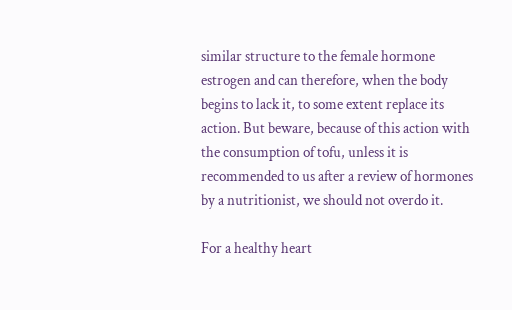similar structure to the female hormone estrogen and can therefore, when the body begins to lack it, to some extent replace its action. But beware, because of this action with the consumption of tofu, unless it is recommended to us after a review of hormones by a nutritionist, we should not overdo it.

For a healthy heart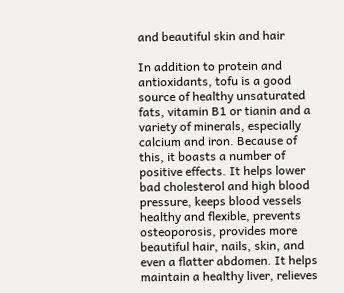and beautiful skin and hair

In addition to protein and antioxidants, tofu is a good source of healthy unsaturated fats, vitamin B1 or tianin and a variety of minerals, especially calcium and iron. Because of this, it boasts a number of positive effects. It helps lower bad cholesterol and high blood pressure, keeps blood vessels healthy and flexible, prevents osteoporosis, provides more beautiful hair, nails, skin, and even a flatter abdomen. It helps maintain a healthy liver, relieves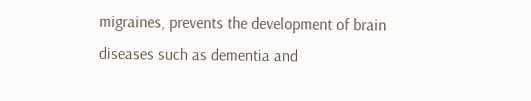migraines, prevents the development of brain diseases such as dementia and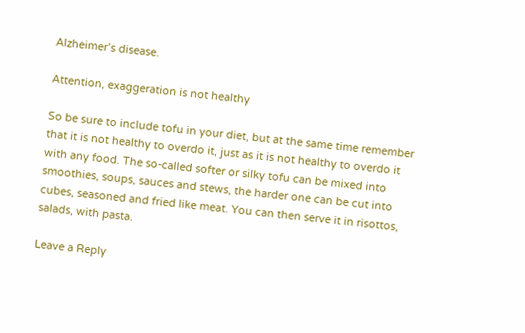Alzheimer’s disease.

Attention, exaggeration is not healthy

So be sure to include tofu in your diet, but at the same time remember that it is not healthy to overdo it, just as it is not healthy to overdo it with any food. The so-called softer or silky tofu can be mixed into smoothies, soups, sauces and stews, the harder one can be cut into cubes, seasoned and fried like meat. You can then serve it in risottos, salads, with pasta.

Leave a Reply